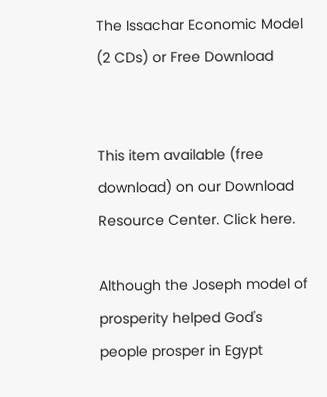The Issachar Economic Model (2 CDs) or Free Download


This item available (free download) on our Download Resource Center. Click here.

Although the Joseph model of prosperity helped God's people prosper in Egypt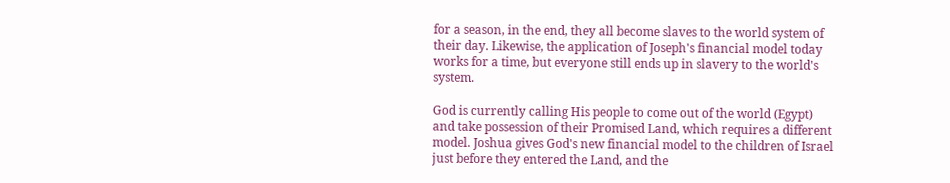for a season, in the end, they all become slaves to the world system of their day. Likewise, the application of Joseph's financial model today works for a time, but everyone still ends up in slavery to the world's system.

God is currently calling His people to come out of the world (Egypt) and take possession of their Promised Land, which requires a different model. Joshua gives God's new financial model to the children of Israel just before they entered the Land, and the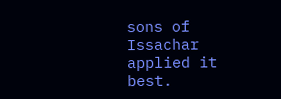sons of Issachar applied it best.